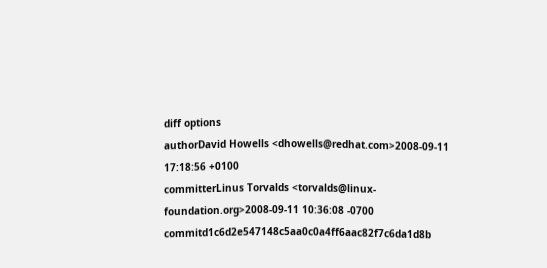diff options
authorDavid Howells <dhowells@redhat.com>2008-09-11 17:18:56 +0100
committerLinus Torvalds <torvalds@linux-foundation.org>2008-09-11 10:36:08 -0700
commitd1c6d2e547148c5aa0c0a4ff6aac82f7c6da1d8b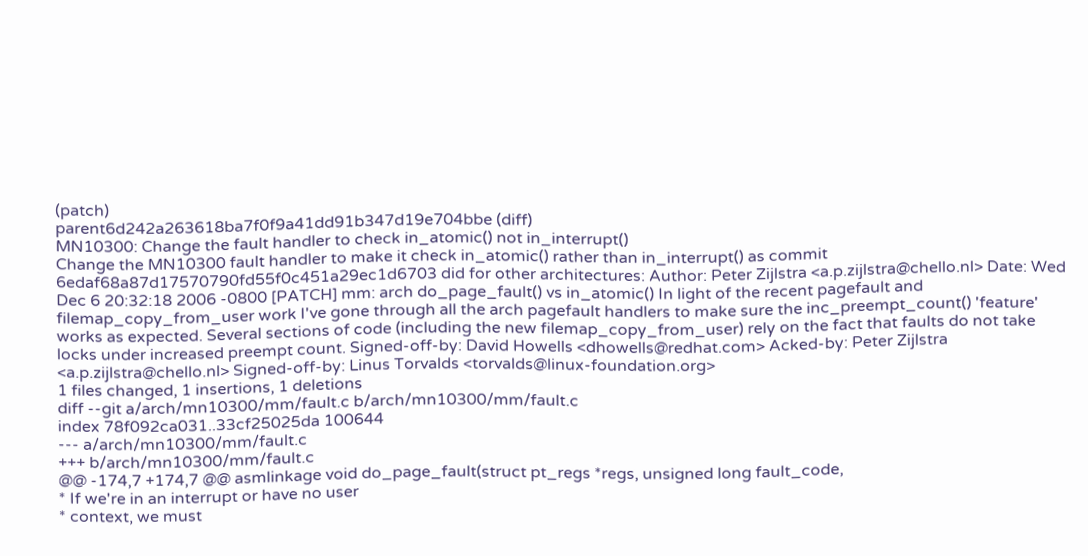(patch)
parent6d242a263618ba7f0f9a41dd91b347d19e704bbe (diff)
MN10300: Change the fault handler to check in_atomic() not in_interrupt()
Change the MN10300 fault handler to make it check in_atomic() rather than in_interrupt() as commit 6edaf68a87d17570790fd55f0c451a29ec1d6703 did for other architectures: Author: Peter Zijlstra <a.p.zijlstra@chello.nl> Date: Wed Dec 6 20:32:18 2006 -0800 [PATCH] mm: arch do_page_fault() vs in_atomic() In light of the recent pagefault and filemap_copy_from_user work I've gone through all the arch pagefault handlers to make sure the inc_preempt_count() 'feature' works as expected. Several sections of code (including the new filemap_copy_from_user) rely on the fact that faults do not take locks under increased preempt count. Signed-off-by: David Howells <dhowells@redhat.com> Acked-by: Peter Zijlstra <a.p.zijlstra@chello.nl> Signed-off-by: Linus Torvalds <torvalds@linux-foundation.org>
1 files changed, 1 insertions, 1 deletions
diff --git a/arch/mn10300/mm/fault.c b/arch/mn10300/mm/fault.c
index 78f092ca031..33cf25025da 100644
--- a/arch/mn10300/mm/fault.c
+++ b/arch/mn10300/mm/fault.c
@@ -174,7 +174,7 @@ asmlinkage void do_page_fault(struct pt_regs *regs, unsigned long fault_code,
* If we're in an interrupt or have no user
* context, we must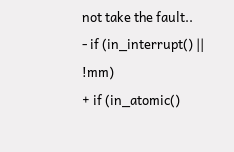not take the fault..
- if (in_interrupt() || !mm)
+ if (in_atomic()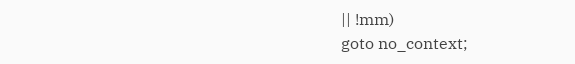|| !mm)
goto no_context;